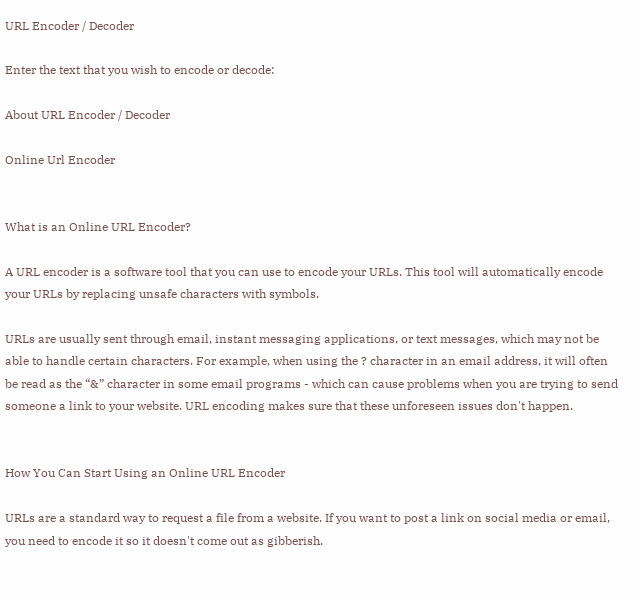URL Encoder / Decoder

Enter the text that you wish to encode or decode:

About URL Encoder / Decoder

Online Url Encoder


What is an Online URL Encoder?

A URL encoder is a software tool that you can use to encode your URLs. This tool will automatically encode your URLs by replacing unsafe characters with symbols.

URLs are usually sent through email, instant messaging applications, or text messages, which may not be able to handle certain characters. For example, when using the ? character in an email address, it will often be read as the “&” character in some email programs - which can cause problems when you are trying to send someone a link to your website. URL encoding makes sure that these unforeseen issues don't happen.


How You Can Start Using an Online URL Encoder

URLs are a standard way to request a file from a website. If you want to post a link on social media or email, you need to encode it so it doesn't come out as gibberish.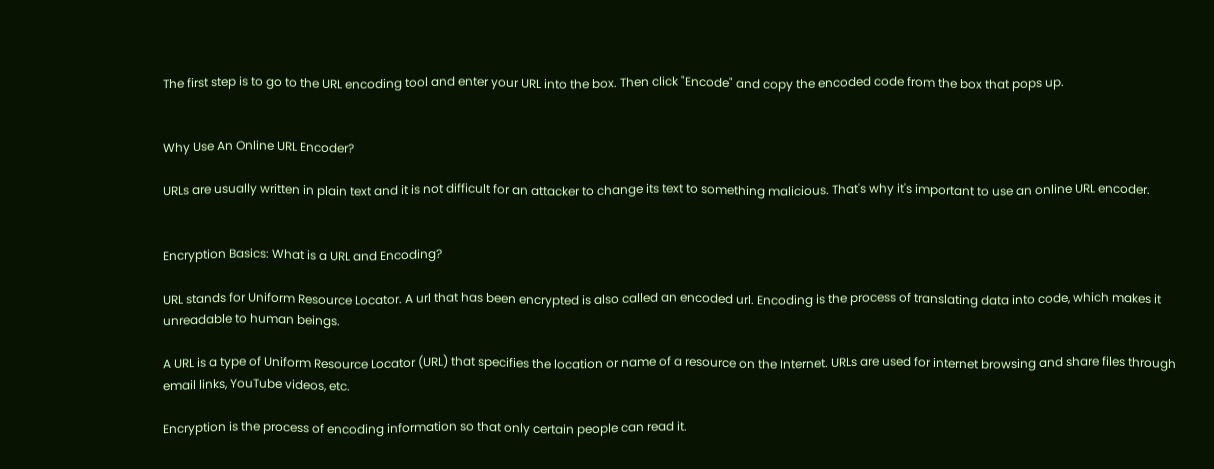The first step is to go to the URL encoding tool and enter your URL into the box. Then click "Encode" and copy the encoded code from the box that pops up.


Why Use An Online URL Encoder?

URLs are usually written in plain text and it is not difficult for an attacker to change its text to something malicious. That's why it's important to use an online URL encoder.


Encryption Basics: What is a URL and Encoding?

URL stands for Uniform Resource Locator. A url that has been encrypted is also called an encoded url. Encoding is the process of translating data into code, which makes it unreadable to human beings.

A URL is a type of Uniform Resource Locator (URL) that specifies the location or name of a resource on the Internet. URLs are used for internet browsing and share files through email links, YouTube videos, etc.

Encryption is the process of encoding information so that only certain people can read it.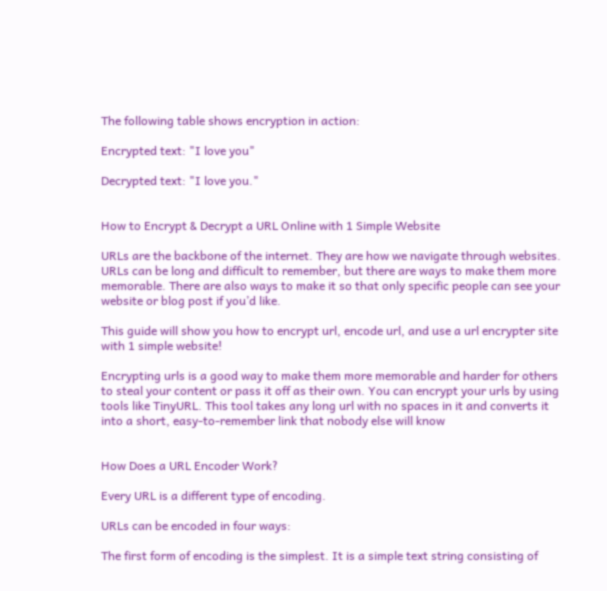The following table shows encryption in action:

Encrypted text: "I love you"

Decrypted text: "I love you."


How to Encrypt & Decrypt a URL Online with 1 Simple Website

URLs are the backbone of the internet. They are how we navigate through websites. URLs can be long and difficult to remember, but there are ways to make them more memorable. There are also ways to make it so that only specific people can see your website or blog post if you’d like.

This guide will show you how to encrypt url, encode url, and use a url encrypter site with 1 simple website!

Encrypting urls is a good way to make them more memorable and harder for others to steal your content or pass it off as their own. You can encrypt your urls by using tools like TinyURL. This tool takes any long url with no spaces in it and converts it into a short, easy-to-remember link that nobody else will know


How Does a URL Encoder Work?

Every URL is a different type of encoding.

URLs can be encoded in four ways:

The first form of encoding is the simplest. It is a simple text string consisting of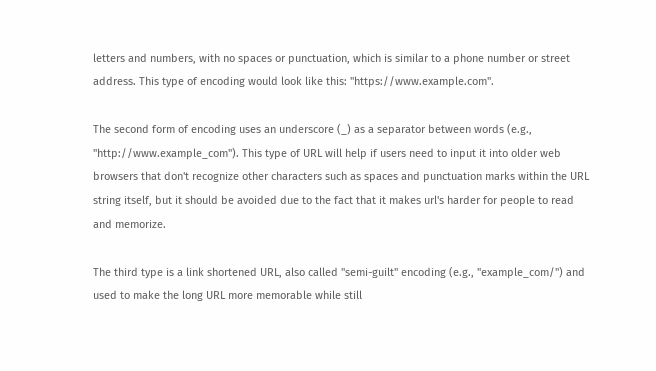letters and numbers, with no spaces or punctuation, which is similar to a phone number or street address. This type of encoding would look like this: "https://www.example.com".

The second form of encoding uses an underscore (_) as a separator between words (e.g., "http://www.example_com"). This type of URL will help if users need to input it into older web browsers that don't recognize other characters such as spaces and punctuation marks within the URL string itself, but it should be avoided due to the fact that it makes url's harder for people to read and memorize.

The third type is a link shortened URL, also called "semi-guilt" encoding (e.g., "example_com/") and used to make the long URL more memorable while still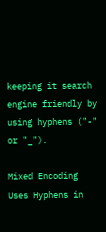keeping it search engine friendly by using hyphens ("-" or "_").

Mixed Encoding Uses Hyphens in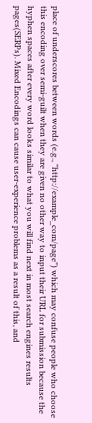place of underscores between words (e.g., "http://example_com/page") which may confuse people who choose this encoding over semi-guilt when they are given no other way to input their URL for submission because the hyphen spaces after every word looks similar to what you will find next in most search engines results pages(SERPs). Mixed Encodings can cause user-experience problems as a result of this, and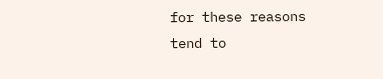for these reasons tend to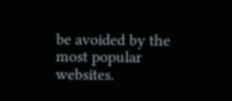be avoided by the most popular websites.